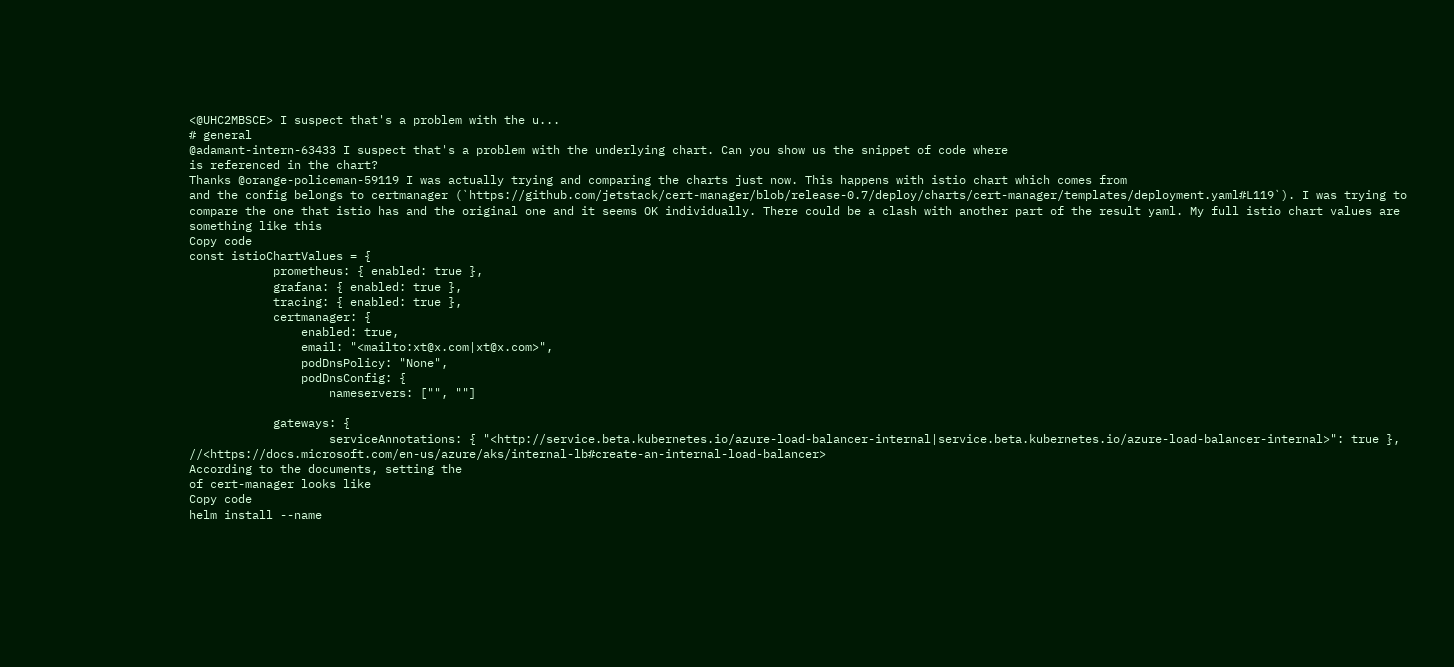<@UHC2MBSCE> I suspect that's a problem with the u...
# general
@adamant-intern-63433 I suspect that's a problem with the underlying chart. Can you show us the snippet of code where
is referenced in the chart?
Thanks @orange-policeman-59119 I was actually trying and comparing the charts just now. This happens with istio chart which comes from
and the config belongs to certmanager (`https://github.com/jetstack/cert-manager/blob/release-0.7/deploy/charts/cert-manager/templates/deployment.yaml#L119`). I was trying to compare the one that istio has and the original one and it seems OK individually. There could be a clash with another part of the result yaml. My full istio chart values are something like this
Copy code
const istioChartValues = {
            prometheus: { enabled: true },
            grafana: { enabled: true },
            tracing: { enabled: true },
            certmanager: {
                enabled: true,
                email: "<mailto:xt@x.com|xt@x.com>",
                podDnsPolicy: "None",
                podDnsConfig: {
                    nameservers: ["", ""]

            gateways: {
                    serviceAnnotations: { "<http://service.beta.kubernetes.io/azure-load-balancer-internal|service.beta.kubernetes.io/azure-load-balancer-internal>": true }, //<https://docs.microsoft.com/en-us/azure/aks/internal-lb#create-an-internal-load-balancer>
According to the documents, setting the
of cert-manager looks like
Copy code
helm install --name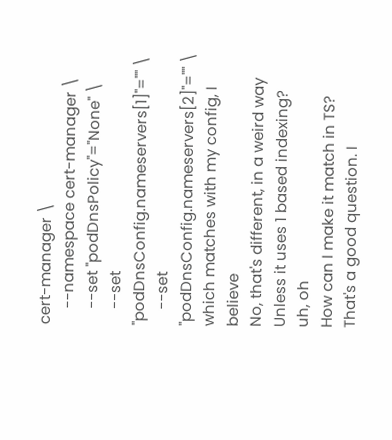cert-manager \
    --namespace cert-manager \
    --set "podDnsPolicy"="None" \
    --set "podDnsConfig.nameservers[1]"="" \
    --set "podDnsConfig.nameservers[2]"="" \
which matches with my config, I believe
No, that's different, in a weird way
Unless it uses 1 based indexing?
uh, oh
How can I make it match in TS?
That's a good question. I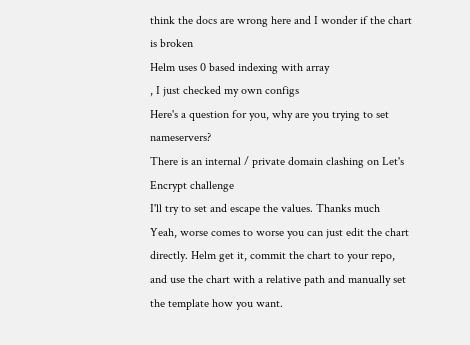think the docs are wrong here and I wonder if the chart is broken
Helm uses 0 based indexing with array
, I just checked my own configs
Here's a question for you, why are you trying to set nameservers?
There is an internal / private domain clashing on Let's Encrypt challenge
I'll try to set and escape the values. Thanks much
Yeah, worse comes to worse you can just edit the chart directly. Helm get it, commit the chart to your repo, and use the chart with a relative path and manually set the template how you want.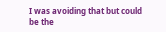I was avoiding that but could be the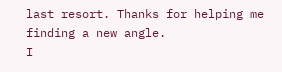last resort. Thanks for helping me finding a new angle.
I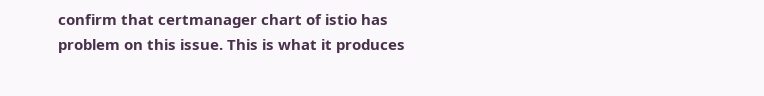confirm that certmanager chart of istio has problem on this issue. This is what it produces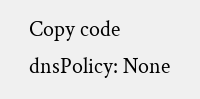Copy code
dnsPolicy: None